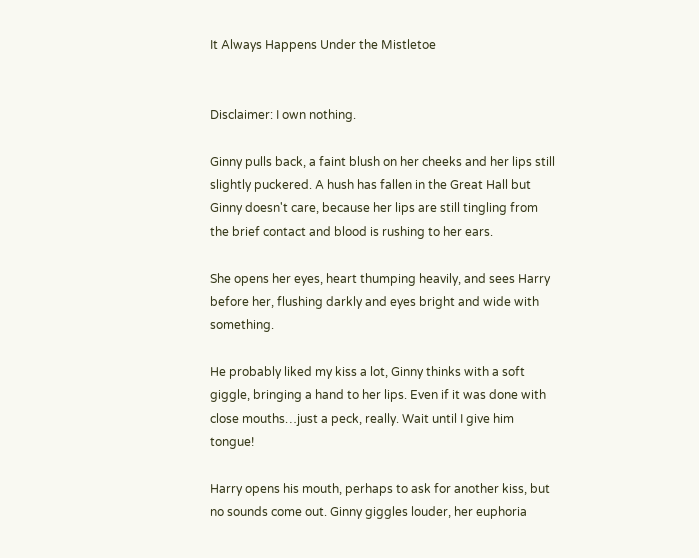It Always Happens Under the Mistletoe


Disclaimer: I own nothing.

Ginny pulls back, a faint blush on her cheeks and her lips still slightly puckered. A hush has fallen in the Great Hall but Ginny doesn't care, because her lips are still tingling from the brief contact and blood is rushing to her ears.

She opens her eyes, heart thumping heavily, and sees Harry before her, flushing darkly and eyes bright and wide with something.

He probably liked my kiss a lot, Ginny thinks with a soft giggle, bringing a hand to her lips. Even if it was done with close mouths…just a peck, really. Wait until I give him tongue!

Harry opens his mouth, perhaps to ask for another kiss, but no sounds come out. Ginny giggles louder, her euphoria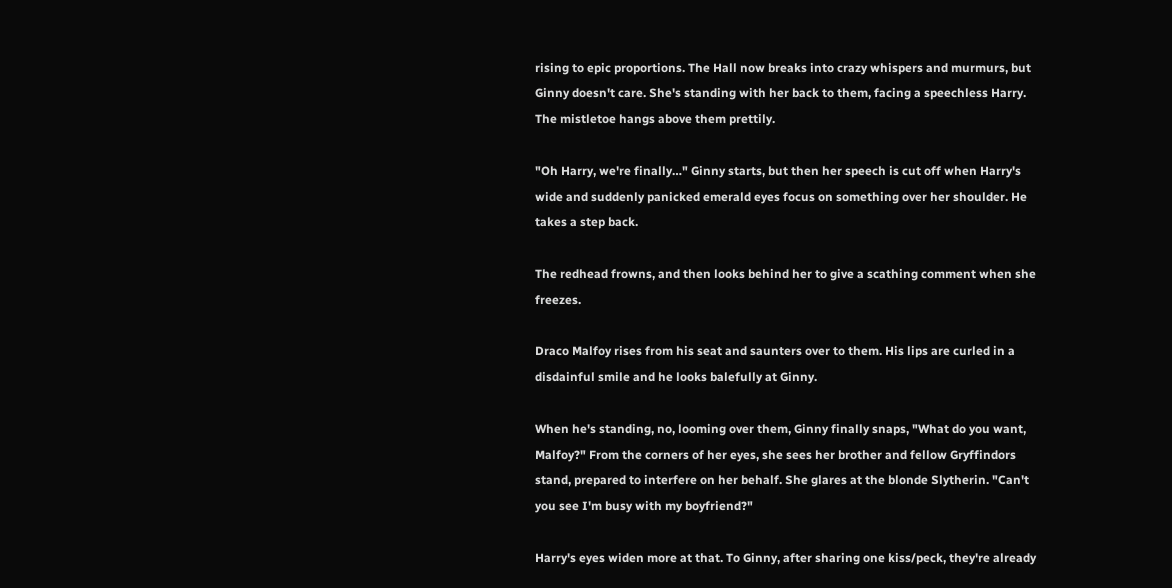rising to epic proportions. The Hall now breaks into crazy whispers and murmurs, but Ginny doesn't care. She's standing with her back to them, facing a speechless Harry. The mistletoe hangs above them prettily.

"Oh Harry, we're finally…" Ginny starts, but then her speech is cut off when Harry's wide and suddenly panicked emerald eyes focus on something over her shoulder. He takes a step back.

The redhead frowns, and then looks behind her to give a scathing comment when she freezes.

Draco Malfoy rises from his seat and saunters over to them. His lips are curled in a disdainful smile and he looks balefully at Ginny.

When he's standing, no, looming over them, Ginny finally snaps, "What do you want, Malfoy?" From the corners of her eyes, she sees her brother and fellow Gryffindors stand, prepared to interfere on her behalf. She glares at the blonde Slytherin. "Can't you see I'm busy with my boyfriend?"

Harry's eyes widen more at that. To Ginny, after sharing one kiss/peck, they're already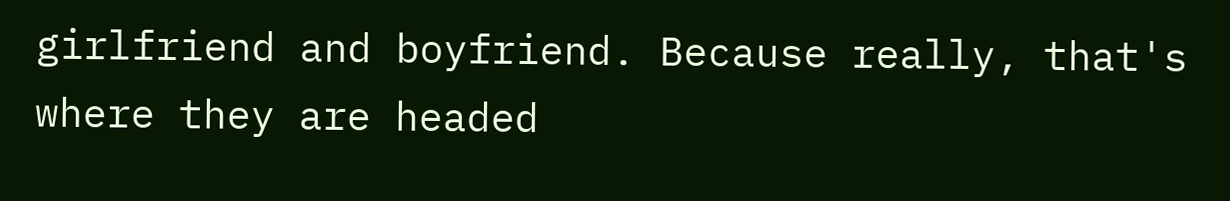girlfriend and boyfriend. Because really, that's where they are headed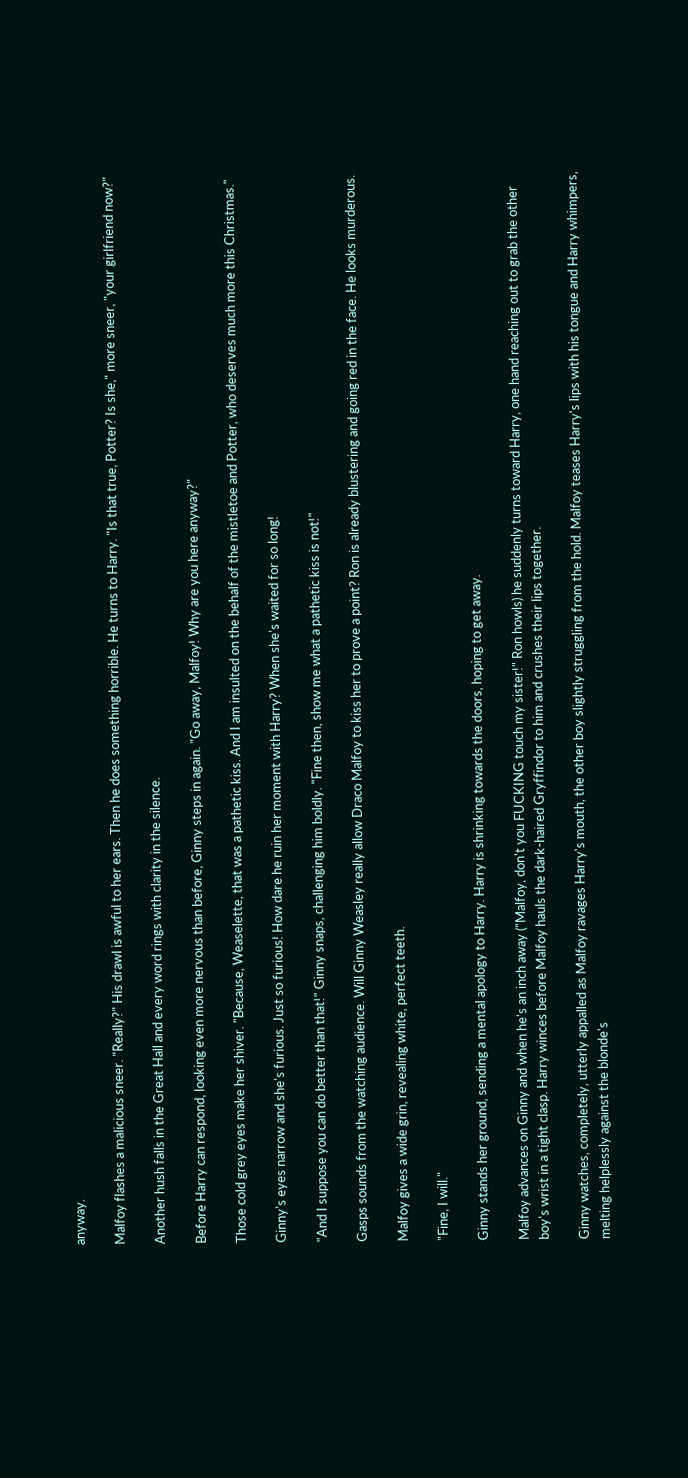anyway.

Malfoy flashes a malicious sneer. "Really?" His drawl is awful to her ears. Then he does something horrible. He turns to Harry. "Is that true, Potter? Is she," more sneer, "your girlfriend now?"

Another hush falls in the Great Hall and every word rings with clarity in the silence.

Before Harry can respond, looking even more nervous than before, Ginny steps in again. "Go away, Malfoy! Why are you here anyway?"

Those cold grey eyes make her shiver. "Because, Weaselette, that was a pathetic kiss. And I am insulted on the behalf of the mistletoe and Potter, who deserves much more this Christmas."

Ginny's eyes narrow and she's furious. Just so furious! How dare he ruin her moment with Harry? When she's waited for so long!

"And I suppose you can do better than that!" Ginny snaps, challenging him boldly. "Fine then, show me what a pathetic kiss is not!"

Gasps sounds from the watching audience. Will Ginny Weasley really allow Draco Malfoy to kiss her to prove a point? Ron is already blustering and going red in the face. He looks murderous.

Malfoy gives a wide grin, revealing white, perfect teeth.

"Fine, I will."

Ginny stands her ground, sending a mental apology to Harry. Harry is shrinking towards the doors, hoping to get away.

Malfoy advances on Ginny and when he's an inch away ("Malfoy, don't you FUCKING touch my sister!" Ron howls) he suddenly turns toward Harry, one hand reaching out to grab the other boy's wrist in a tight clasp. Harry winces before Malfoy hauls the dark-haired Gryffindor to him and crushes their lips together.

Ginny watches, completely, utterly appalled as Malfoy ravages Harry's mouth, the other boy slightly struggling from the hold. Malfoy teases Harry's lips with his tongue and Harry whimpers, melting helplessly against the blonde's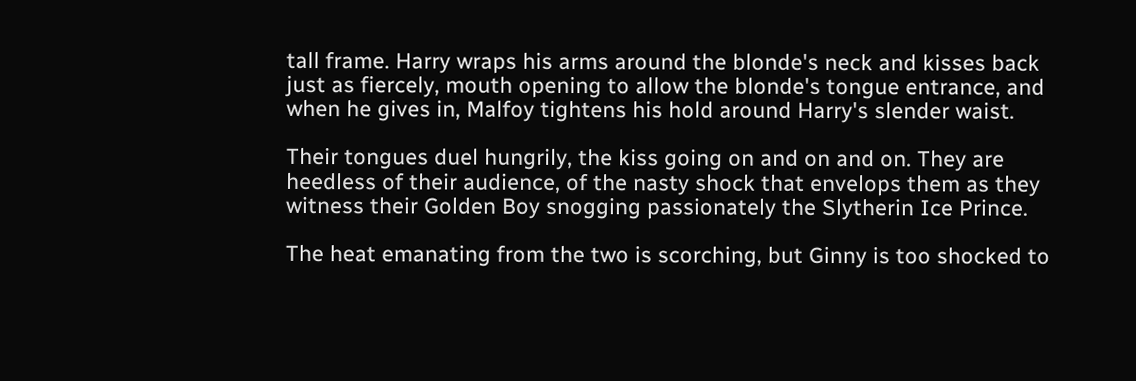tall frame. Harry wraps his arms around the blonde's neck and kisses back just as fiercely, mouth opening to allow the blonde's tongue entrance, and when he gives in, Malfoy tightens his hold around Harry's slender waist.

Their tongues duel hungrily, the kiss going on and on and on. They are heedless of their audience, of the nasty shock that envelops them as they witness their Golden Boy snogging passionately the Slytherin Ice Prince.

The heat emanating from the two is scorching, but Ginny is too shocked to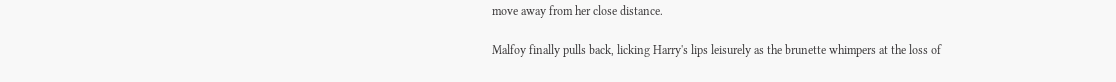move away from her close distance.

Malfoy finally pulls back, licking Harry's lips leisurely as the brunette whimpers at the loss of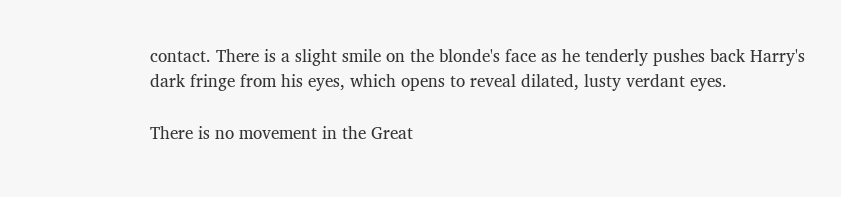contact. There is a slight smile on the blonde's face as he tenderly pushes back Harry's dark fringe from his eyes, which opens to reveal dilated, lusty verdant eyes.

There is no movement in the Great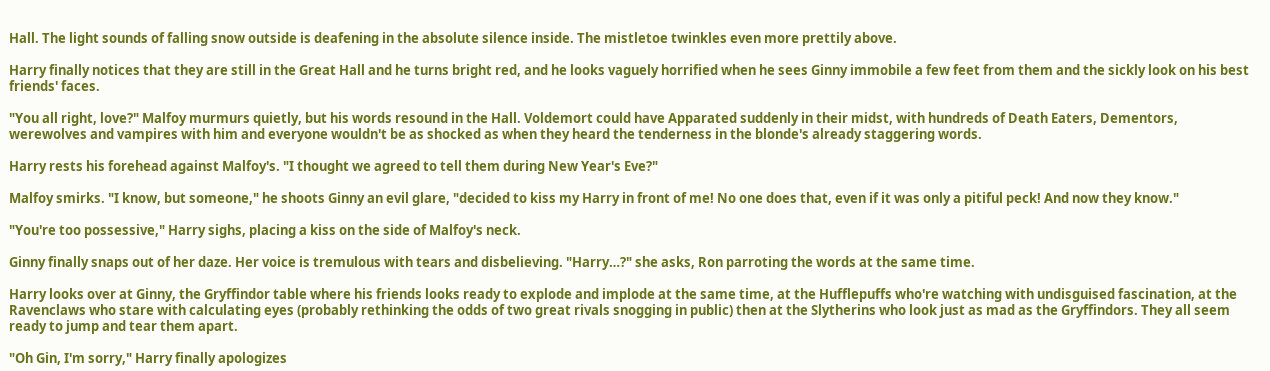Hall. The light sounds of falling snow outside is deafening in the absolute silence inside. The mistletoe twinkles even more prettily above.

Harry finally notices that they are still in the Great Hall and he turns bright red, and he looks vaguely horrified when he sees Ginny immobile a few feet from them and the sickly look on his best friends' faces.

"You all right, love?" Malfoy murmurs quietly, but his words resound in the Hall. Voldemort could have Apparated suddenly in their midst, with hundreds of Death Eaters, Dementors, werewolves and vampires with him and everyone wouldn't be as shocked as when they heard the tenderness in the blonde's already staggering words.

Harry rests his forehead against Malfoy's. "I thought we agreed to tell them during New Year's Eve?"

Malfoy smirks. "I know, but someone," he shoots Ginny an evil glare, "decided to kiss my Harry in front of me! No one does that, even if it was only a pitiful peck! And now they know."

"You're too possessive," Harry sighs, placing a kiss on the side of Malfoy's neck.

Ginny finally snaps out of her daze. Her voice is tremulous with tears and disbelieving. "Harry…?" she asks, Ron parroting the words at the same time.

Harry looks over at Ginny, the Gryffindor table where his friends looks ready to explode and implode at the same time, at the Hufflepuffs who're watching with undisguised fascination, at the Ravenclaws who stare with calculating eyes (probably rethinking the odds of two great rivals snogging in public) then at the Slytherins who look just as mad as the Gryffindors. They all seem ready to jump and tear them apart.

"Oh Gin, I'm sorry," Harry finally apologizes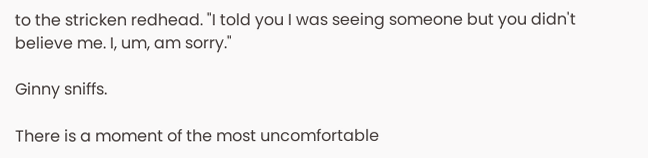to the stricken redhead. "I told you I was seeing someone but you didn't believe me. I, um, am sorry."

Ginny sniffs.

There is a moment of the most uncomfortable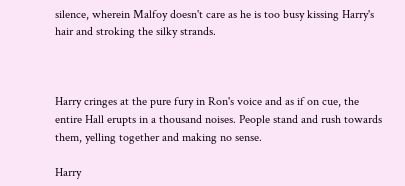silence, wherein Malfoy doesn't care as he is too busy kissing Harry's hair and stroking the silky strands.



Harry cringes at the pure fury in Ron's voice and as if on cue, the entire Hall erupts in a thousand noises. People stand and rush towards them, yelling together and making no sense.

Harry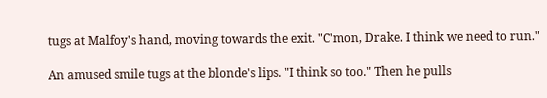tugs at Malfoy's hand, moving towards the exit. "C'mon, Drake. I think we need to run."

An amused smile tugs at the blonde's lips. "I think so too." Then he pulls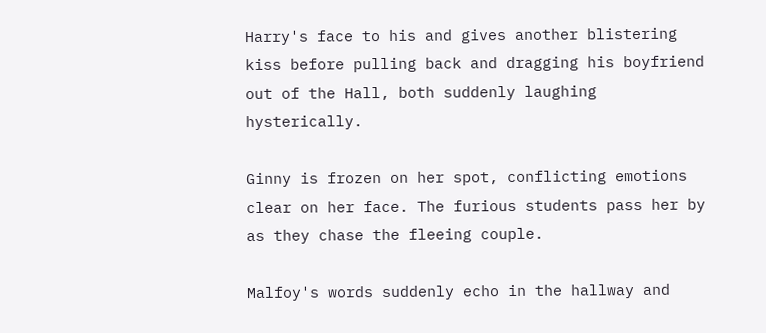Harry's face to his and gives another blistering kiss before pulling back and dragging his boyfriend out of the Hall, both suddenly laughing hysterically.

Ginny is frozen on her spot, conflicting emotions clear on her face. The furious students pass her by as they chase the fleeing couple.

Malfoy's words suddenly echo in the hallway and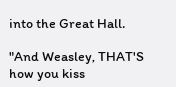into the Great Hall.

"And Weasley, THAT'S how you kiss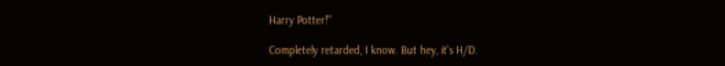Harry Potter!"

Completely retarded, I know. But hey, it's H/D.